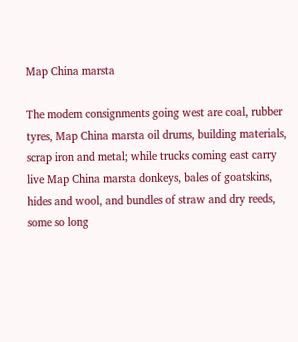Map China marsta

The modem consignments going west are coal, rubber tyres, Map China marsta oil drums, building materials, scrap iron and metal; while trucks coming east carry live Map China marsta donkeys, bales of goatskins, hides and wool, and bundles of straw and dry reeds, some so long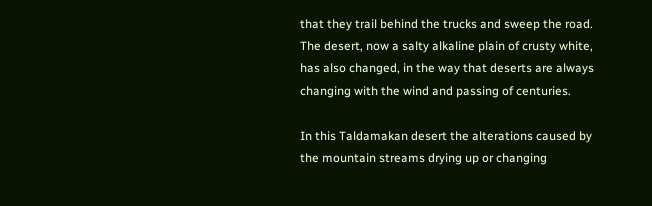that they trail behind the trucks and sweep the road. The desert, now a salty alkaline plain of crusty white, has also changed, in the way that deserts are always changing with the wind and passing of centuries.

In this Taldamakan desert the alterations caused by the mountain streams drying up or changing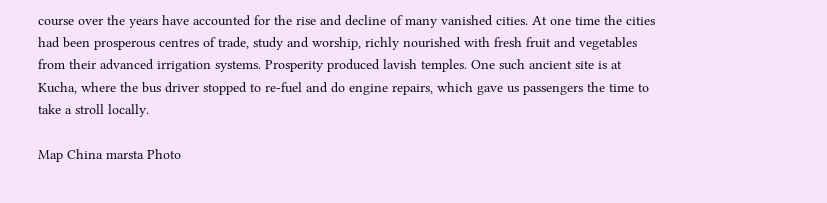course over the years have accounted for the rise and decline of many vanished cities. At one time the cities had been prosperous centres of trade, study and worship, richly nourished with fresh fruit and vegetables from their advanced irrigation systems. Prosperity produced lavish temples. One such ancient site is at Kucha, where the bus driver stopped to re-fuel and do engine repairs, which gave us passengers the time to take a stroll locally.

Map China marsta Photo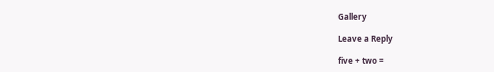Gallery

Leave a Reply

five + two =